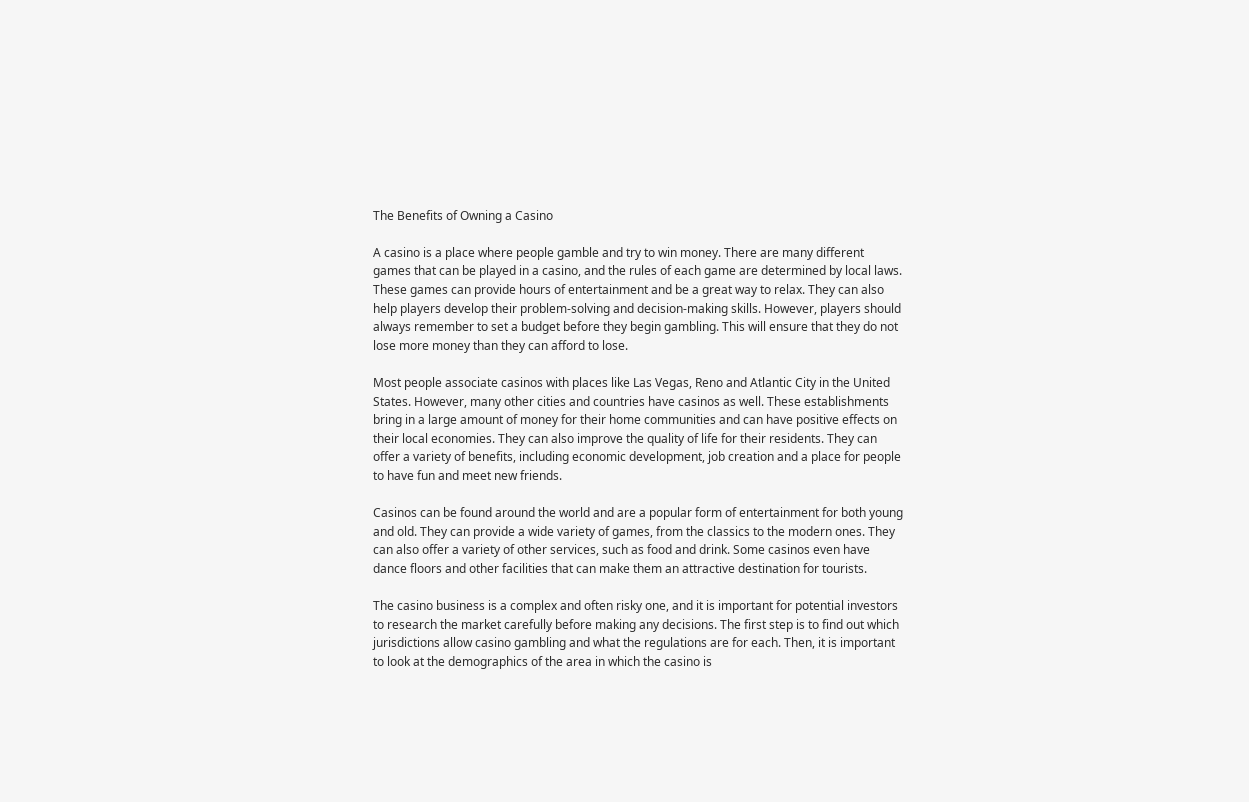The Benefits of Owning a Casino

A casino is a place where people gamble and try to win money. There are many different games that can be played in a casino, and the rules of each game are determined by local laws. These games can provide hours of entertainment and be a great way to relax. They can also help players develop their problem-solving and decision-making skills. However, players should always remember to set a budget before they begin gambling. This will ensure that they do not lose more money than they can afford to lose.

Most people associate casinos with places like Las Vegas, Reno and Atlantic City in the United States. However, many other cities and countries have casinos as well. These establishments bring in a large amount of money for their home communities and can have positive effects on their local economies. They can also improve the quality of life for their residents. They can offer a variety of benefits, including economic development, job creation and a place for people to have fun and meet new friends.

Casinos can be found around the world and are a popular form of entertainment for both young and old. They can provide a wide variety of games, from the classics to the modern ones. They can also offer a variety of other services, such as food and drink. Some casinos even have dance floors and other facilities that can make them an attractive destination for tourists.

The casino business is a complex and often risky one, and it is important for potential investors to research the market carefully before making any decisions. The first step is to find out which jurisdictions allow casino gambling and what the regulations are for each. Then, it is important to look at the demographics of the area in which the casino is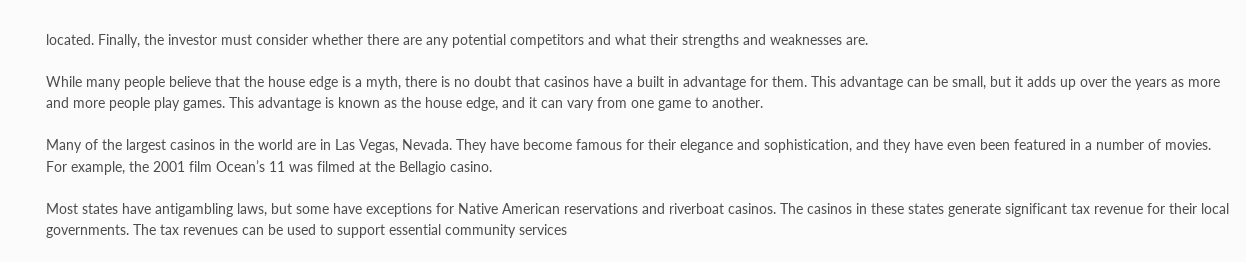located. Finally, the investor must consider whether there are any potential competitors and what their strengths and weaknesses are.

While many people believe that the house edge is a myth, there is no doubt that casinos have a built in advantage for them. This advantage can be small, but it adds up over the years as more and more people play games. This advantage is known as the house edge, and it can vary from one game to another.

Many of the largest casinos in the world are in Las Vegas, Nevada. They have become famous for their elegance and sophistication, and they have even been featured in a number of movies. For example, the 2001 film Ocean’s 11 was filmed at the Bellagio casino.

Most states have antigambling laws, but some have exceptions for Native American reservations and riverboat casinos. The casinos in these states generate significant tax revenue for their local governments. The tax revenues can be used to support essential community services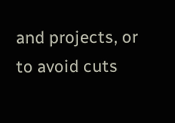and projects, or to avoid cuts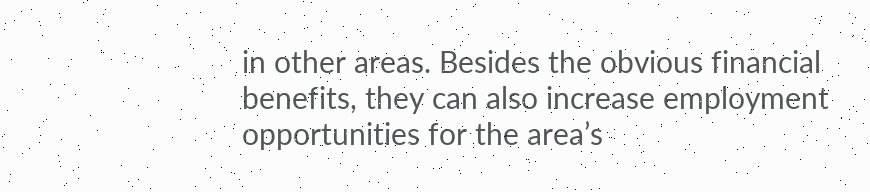in other areas. Besides the obvious financial benefits, they can also increase employment opportunities for the area’s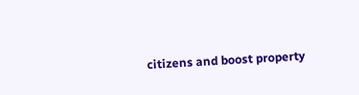citizens and boost property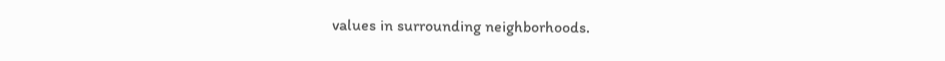values in surrounding neighborhoods.